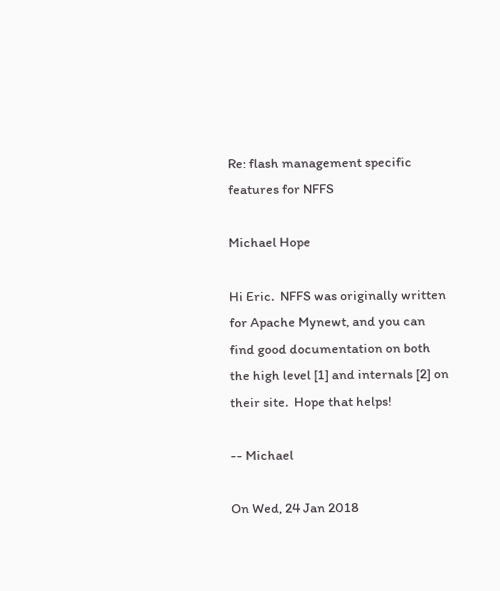Re: flash management specific features for NFFS

Michael Hope

Hi Eric.  NFFS was originally written for Apache Mynewt, and you can find good documentation on both the high level [1] and internals [2] on their site.  Hope that helps!

-- Michael

On Wed, 24 Jan 2018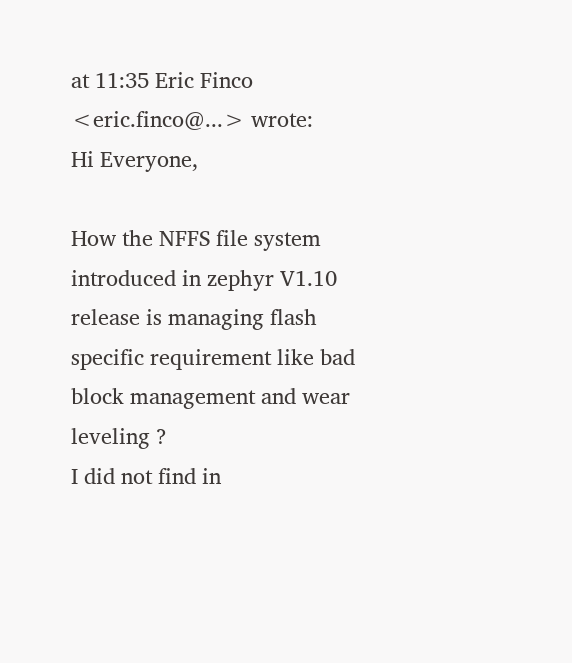at 11:35 Eric Finco <eric.finco@...> wrote:
Hi Everyone,

How the NFFS file system introduced in zephyr V1.10 release is managing flash specific requirement like bad block management and wear leveling ?
I did not find in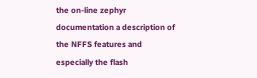the on-line zephyr documentation a description of the NFFS features and especially the flash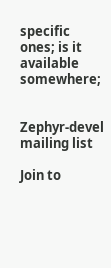specific ones; is it available somewhere;


Zephyr-devel mailing list

Join to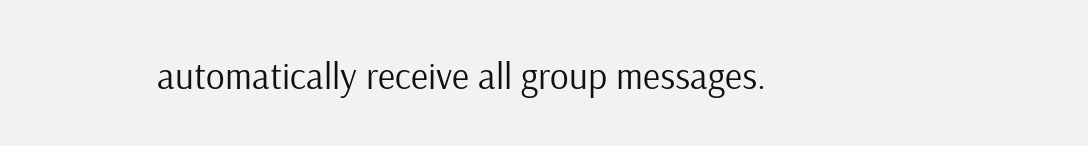automatically receive all group messages.